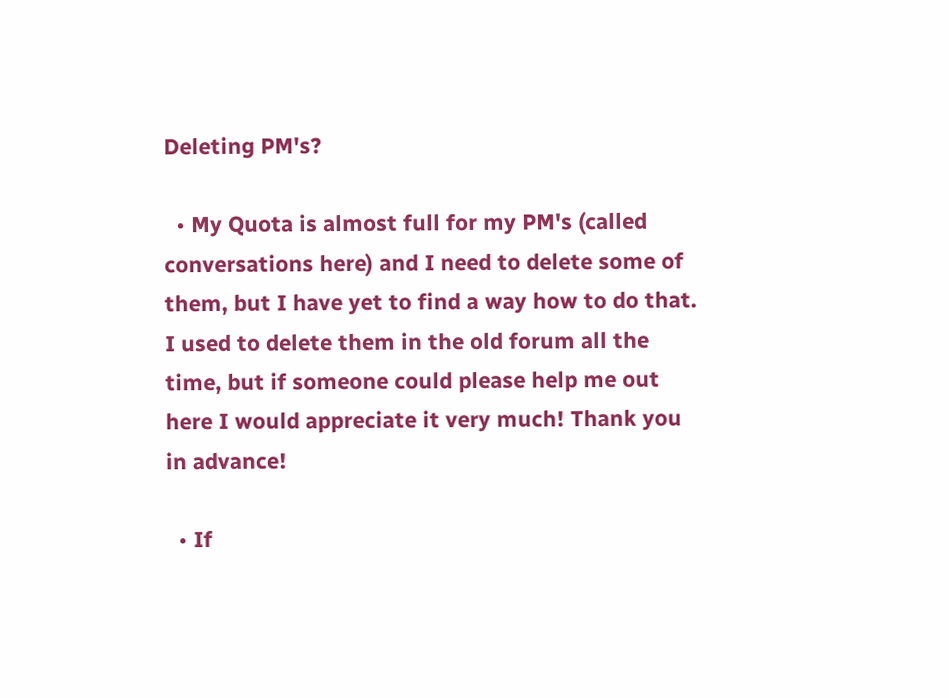Deleting PM's?

  • My Quota is almost full for my PM's (called conversations here) and I need to delete some of them, but I have yet to find a way how to do that. I used to delete them in the old forum all the time, but if someone could please help me out here I would appreciate it very much! Thank you in advance!

  • If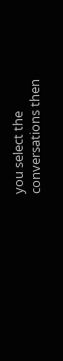you select the conversations then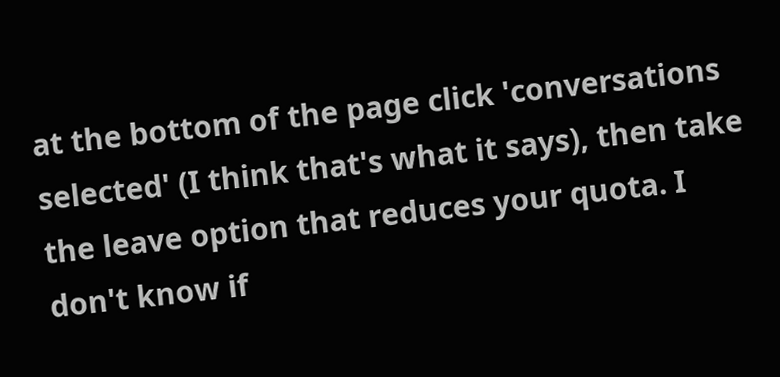at the bottom of the page click 'conversations selected' (I think that's what it says), then take the leave option that reduces your quota. I don't know if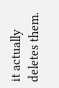it actually deletes them.